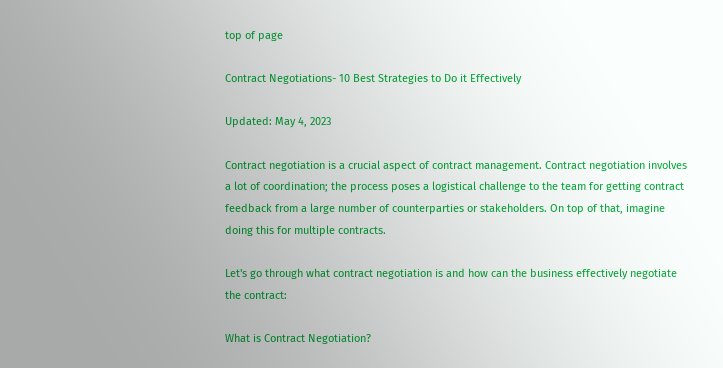top of page

Contract Negotiations- 10 Best Strategies to Do it Effectively

Updated: May 4, 2023

Contract negotiation is a crucial aspect of contract management. Contract negotiation involves a lot of coordination; the process poses a logistical challenge to the team for getting contract feedback from a large number of counterparties or stakeholders. On top of that, imagine doing this for multiple contracts.

Let's go through what contract negotiation is and how can the business effectively negotiate the contract:

What is Contract Negotiation?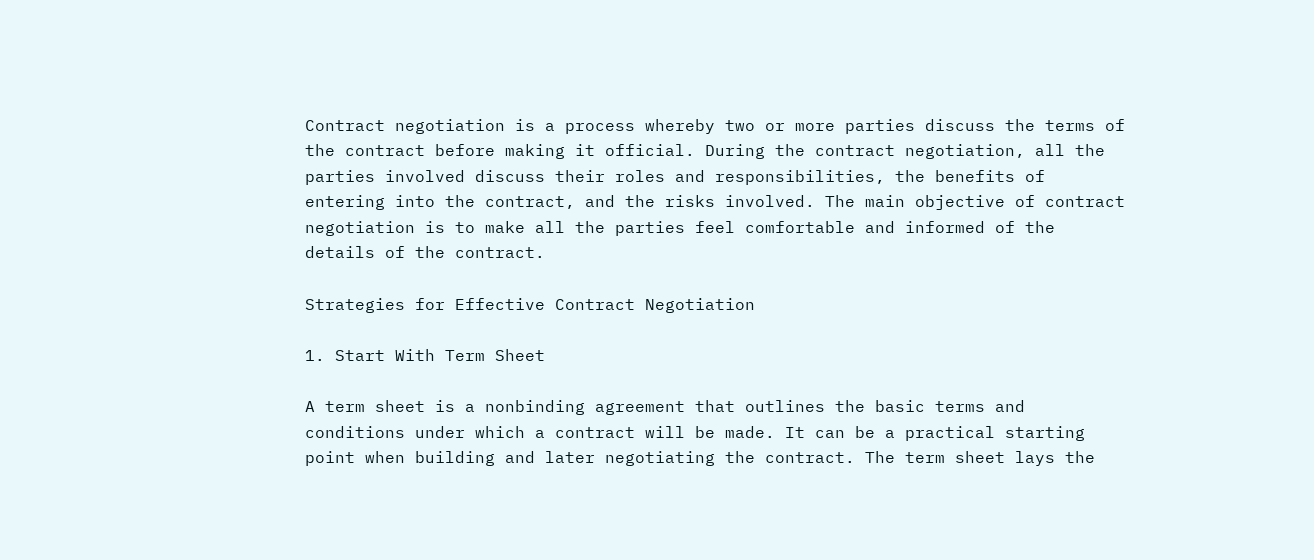Contract negotiation is a process whereby two or more parties discuss the terms of the contract before making it official. During the contract negotiation, all the parties involved discuss their roles and responsibilities, the benefits of entering into the contract, and the risks involved. The main objective of contract negotiation is to make all the parties feel comfortable and informed of the details of the contract.

Strategies for Effective Contract Negotiation

1. Start With Term Sheet

A term sheet is a nonbinding agreement that outlines the basic terms and conditions under which a contract will be made. It can be a practical starting point when building and later negotiating the contract. The term sheet lays the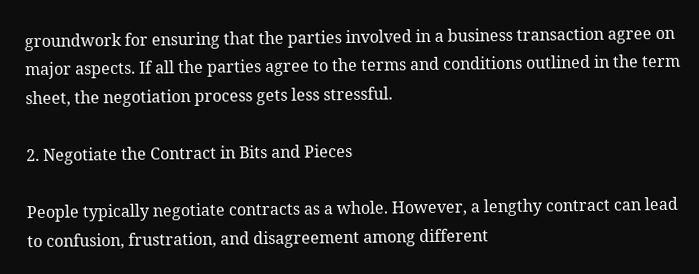groundwork for ensuring that the parties involved in a business transaction agree on major aspects. If all the parties agree to the terms and conditions outlined in the term sheet, the negotiation process gets less stressful.

2. Negotiate the Contract in Bits and Pieces

People typically negotiate contracts as a whole. However, a lengthy contract can lead to confusion, frustration, and disagreement among different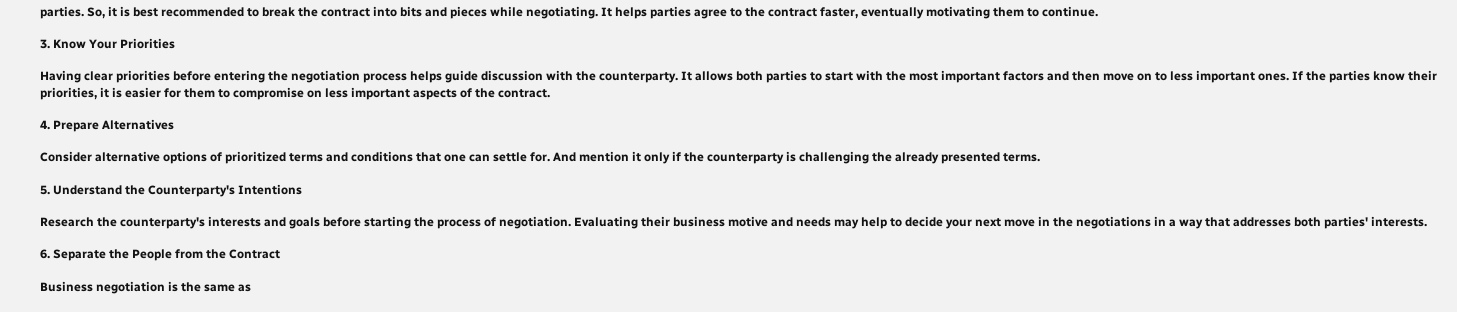parties. So, it is best recommended to break the contract into bits and pieces while negotiating. It helps parties agree to the contract faster, eventually motivating them to continue.

3. Know Your Priorities

Having clear priorities before entering the negotiation process helps guide discussion with the counterparty. It allows both parties to start with the most important factors and then move on to less important ones. If the parties know their priorities, it is easier for them to compromise on less important aspects of the contract.

4. Prepare Alternatives

Consider alternative options of prioritized terms and conditions that one can settle for. And mention it only if the counterparty is challenging the already presented terms.

5. Understand the Counterparty's Intentions

Research the counterparty's interests and goals before starting the process of negotiation. Evaluating their business motive and needs may help to decide your next move in the negotiations in a way that addresses both parties' interests.

6. Separate the People from the Contract

Business negotiation is the same as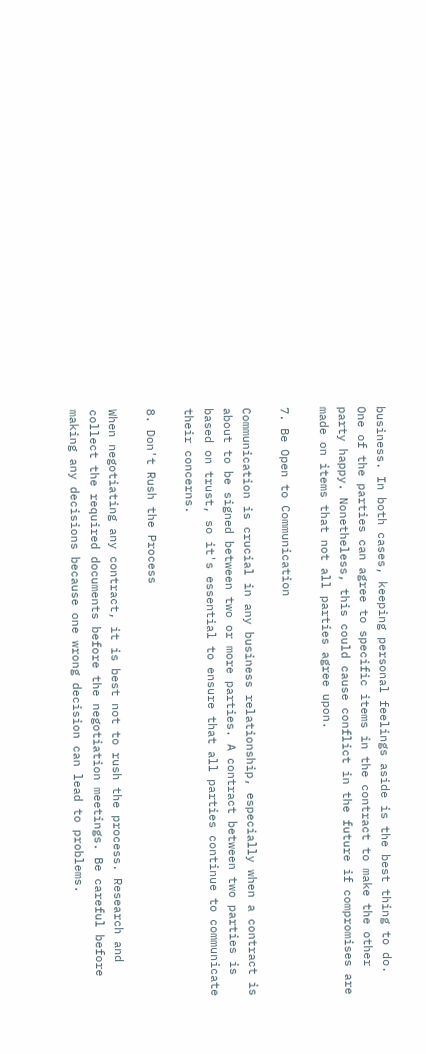business. In both cases, keeping personal feelings aside is the best thing to do. One of the parties can agree to specific items in the contract to make the other party happy. Nonetheless, this could cause conflict in the future if compromises are made on items that not all parties agree upon.

7. Be Open to Communication

Communication is crucial in any business relationship, especially when a contract is about to be signed between two or more parties. A contract between two parties is based on trust, so it's essential to ensure that all parties continue to communicate their concerns.

8. Don't Rush the Process

When negotiating any contract, it is best not to rush the process. Research and collect the required documents before the negotiation meetings. Be careful before making any decisions because one wrong decision can lead to problems.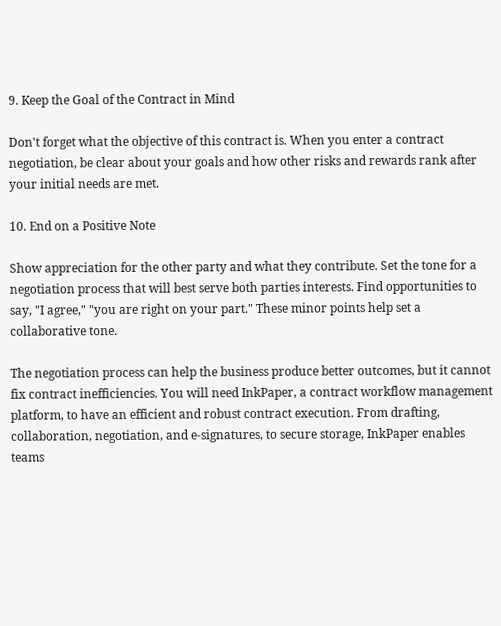9. Keep the Goal of the Contract in Mind

Don't forget what the objective of this contract is. When you enter a contract negotiation, be clear about your goals and how other risks and rewards rank after your initial needs are met.

10. End on a Positive Note

Show appreciation for the other party and what they contribute. Set the tone for a negotiation process that will best serve both parties interests. Find opportunities to say, "I agree," "you are right on your part." These minor points help set a collaborative tone.

The negotiation process can help the business produce better outcomes, but it cannot fix contract inefficiencies. You will need InkPaper, a contract workflow management platform, to have an efficient and robust contract execution. From drafting, collaboration, negotiation, and e-signatures, to secure storage, InkPaper enables teams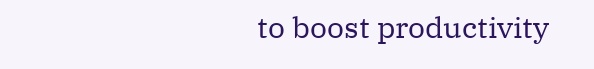to boost productivity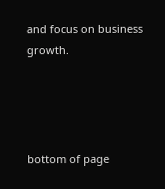and focus on business growth.




bottom of page